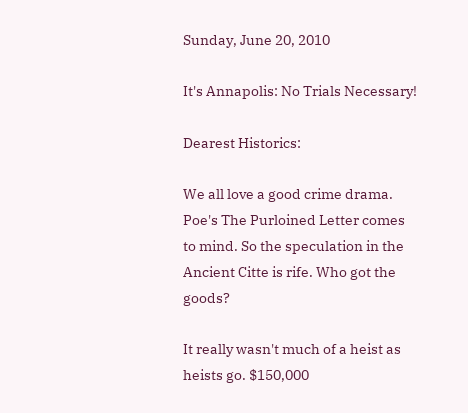Sunday, June 20, 2010

It's Annapolis: No Trials Necessary!

Dearest Historics:

We all love a good crime drama. Poe's The Purloined Letter comes to mind. So the speculation in the Ancient Citte is rife. Who got the goods?

It really wasn't much of a heist as heists go. $150,000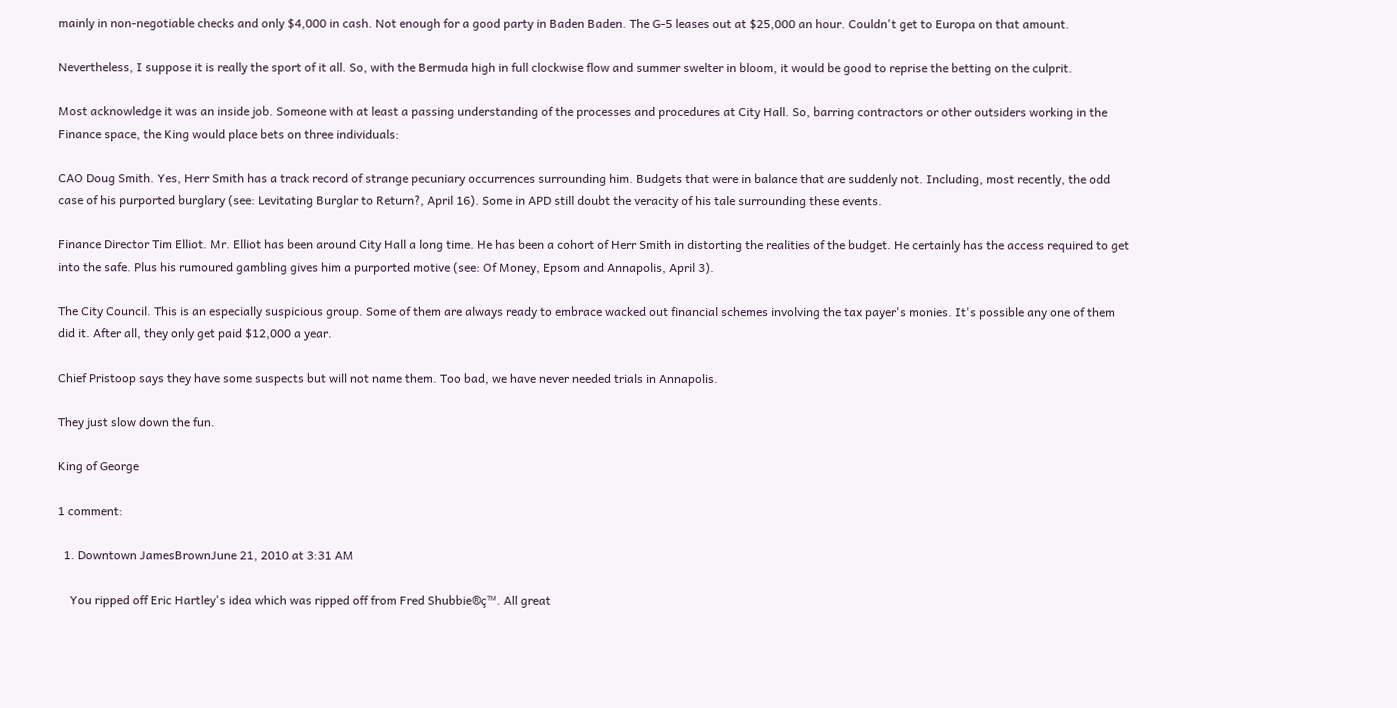mainly in non-negotiable checks and only $4,000 in cash. Not enough for a good party in Baden Baden. The G-5 leases out at $25,000 an hour. Couldn't get to Europa on that amount.

Nevertheless, I suppose it is really the sport of it all. So, with the Bermuda high in full clockwise flow and summer swelter in bloom, it would be good to reprise the betting on the culprit.

Most acknowledge it was an inside job. Someone with at least a passing understanding of the processes and procedures at City Hall. So, barring contractors or other outsiders working in the Finance space, the King would place bets on three individuals:

CAO Doug Smith. Yes, Herr Smith has a track record of strange pecuniary occurrences surrounding him. Budgets that were in balance that are suddenly not. Including, most recently, the odd case of his purported burglary (see: Levitating Burglar to Return?, April 16). Some in APD still doubt the veracity of his tale surrounding these events.

Finance Director Tim Elliot. Mr. Elliot has been around City Hall a long time. He has been a cohort of Herr Smith in distorting the realities of the budget. He certainly has the access required to get into the safe. Plus his rumoured gambling gives him a purported motive (see: Of Money, Epsom and Annapolis, April 3).

The City Council. This is an especially suspicious group. Some of them are always ready to embrace wacked out financial schemes involving the tax payer's monies. It's possible any one of them did it. After all, they only get paid $12,000 a year.

Chief Pristoop says they have some suspects but will not name them. Too bad, we have never needed trials in Annapolis.

They just slow down the fun.

King of George

1 comment:

  1. Downtown JamesBrownJune 21, 2010 at 3:31 AM

    You ripped off Eric Hartley's idea which was ripped off from Fred Shubbie®ç™. All great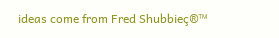ideas come from Fred Shubbieç®™